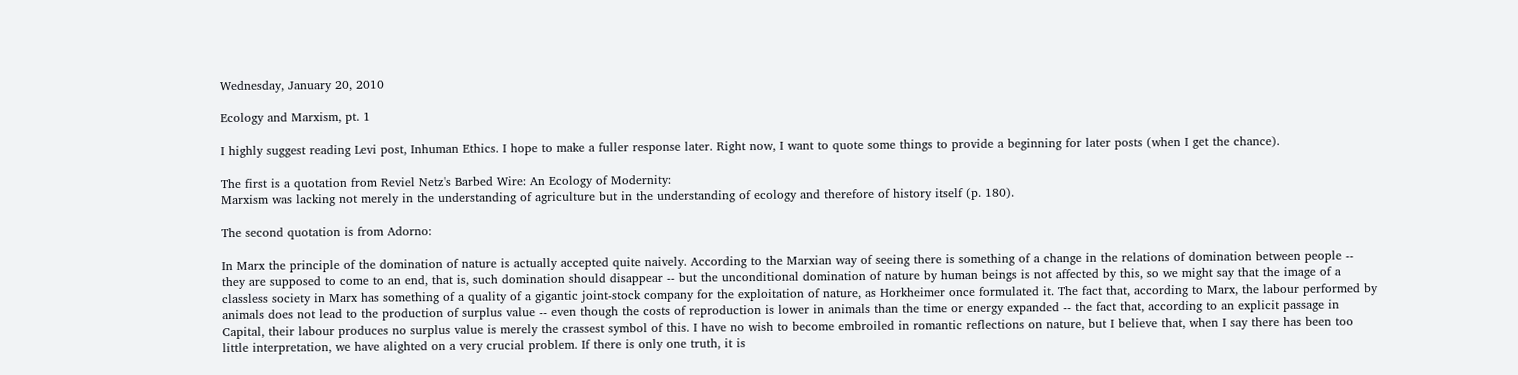Wednesday, January 20, 2010

Ecology and Marxism, pt. 1

I highly suggest reading Levi post, Inhuman Ethics. I hope to make a fuller response later. Right now, I want to quote some things to provide a beginning for later posts (when I get the chance).

The first is a quotation from Reviel Netz's Barbed Wire: An Ecology of Modernity:
Marxism was lacking not merely in the understanding of agriculture but in the understanding of ecology and therefore of history itself (p. 180).

The second quotation is from Adorno:

In Marx the principle of the domination of nature is actually accepted quite naively. According to the Marxian way of seeing there is something of a change in the relations of domination between people -- they are supposed to come to an end, that is, such domination should disappear -- but the unconditional domination of nature by human beings is not affected by this, so we might say that the image of a classless society in Marx has something of a quality of a gigantic joint-stock company for the exploitation of nature, as Horkheimer once formulated it. The fact that, according to Marx, the labour performed by animals does not lead to the production of surplus value -- even though the costs of reproduction is lower in animals than the time or energy expanded -- the fact that, according to an explicit passage in Capital, their labour produces no surplus value is merely the crassest symbol of this. I have no wish to become embroiled in romantic reflections on nature, but I believe that, when I say there has been too little interpretation, we have alighted on a very crucial problem. If there is only one truth, it is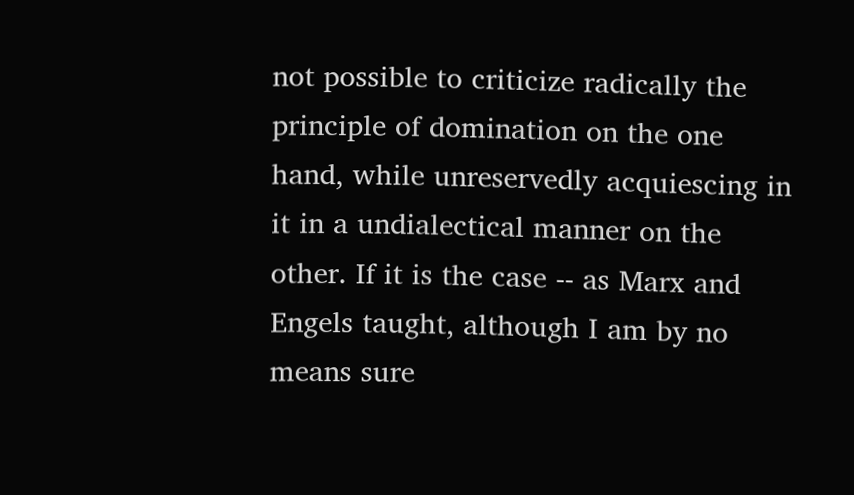not possible to criticize radically the principle of domination on the one hand, while unreservedly acquiescing in it in a undialectical manner on the other. If it is the case -- as Marx and Engels taught, although I am by no means sure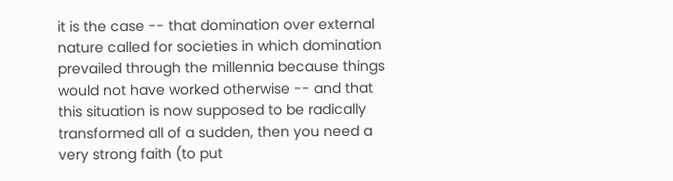it is the case -- that domination over external nature called for societies in which domination prevailed through the millennia because things would not have worked otherwise -- and that this situation is now supposed to be radically transformed all of a sudden, then you need a very strong faith (to put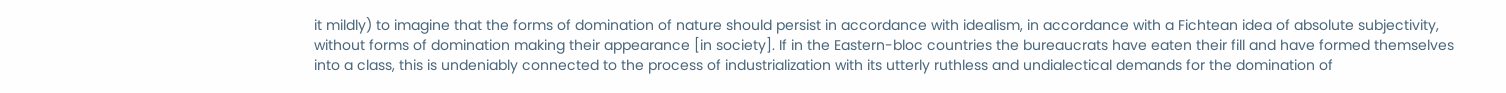it mildly) to imagine that the forms of domination of nature should persist in accordance with idealism, in accordance with a Fichtean idea of absolute subjectivity, without forms of domination making their appearance [in society]. If in the Eastern-bloc countries the bureaucrats have eaten their fill and have formed themselves into a class, this is undeniably connected to the process of industrialization with its utterly ruthless and undialectical demands for the domination of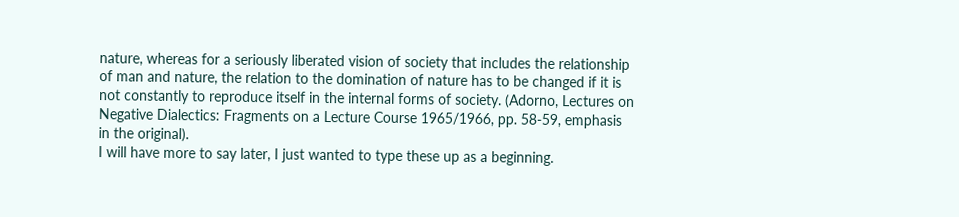nature, whereas for a seriously liberated vision of society that includes the relationship of man and nature, the relation to the domination of nature has to be changed if it is not constantly to reproduce itself in the internal forms of society. (Adorno, Lectures on Negative Dialectics: Fragments on a Lecture Course 1965/1966, pp. 58-59, emphasis in the original).
I will have more to say later, I just wanted to type these up as a beginning.